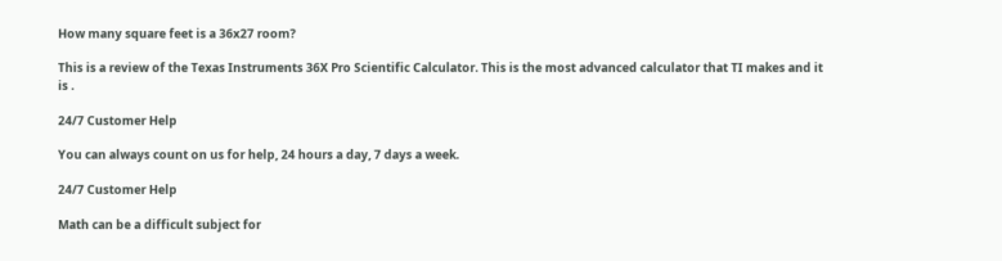How many square feet is a 36x27 room?

This is a review of the Texas Instruments 36X Pro Scientific Calculator. This is the most advanced calculator that TI makes and it is .

24/7 Customer Help

You can always count on us for help, 24 hours a day, 7 days a week.

24/7 Customer Help

Math can be a difficult subject for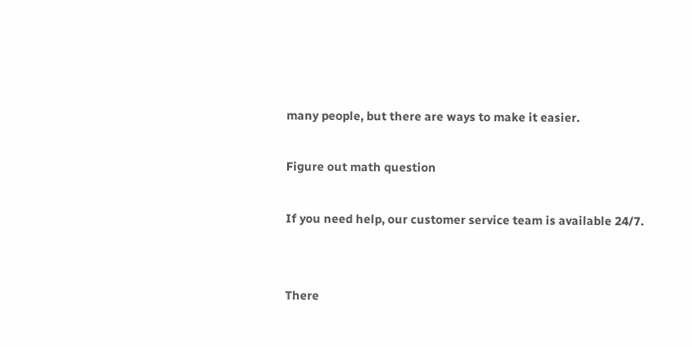many people, but there are ways to make it easier.

Figure out math question

If you need help, our customer service team is available 24/7.


There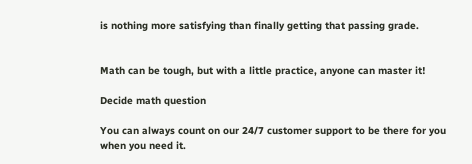is nothing more satisfying than finally getting that passing grade.


Math can be tough, but with a little practice, anyone can master it!

Decide math question

You can always count on our 24/7 customer support to be there for you when you need it.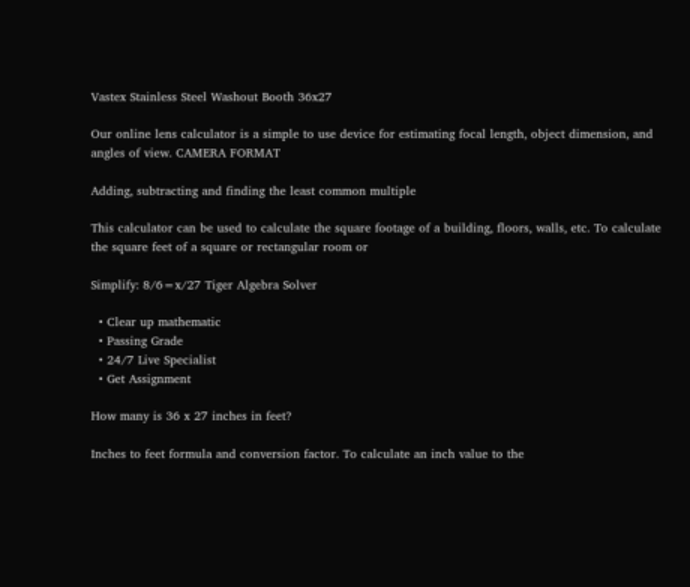Vastex Stainless Steel Washout Booth 36x27

Our online lens calculator is a simple to use device for estimating focal length, object dimension, and angles of view. CAMERA FORMAT

Adding, subtracting and finding the least common multiple

This calculator can be used to calculate the square footage of a building, floors, walls, etc. To calculate the square feet of a square or rectangular room or

Simplify: 8/6=x/27 Tiger Algebra Solver

  • Clear up mathematic
  • Passing Grade
  • 24/7 Live Specialist
  • Get Assignment

How many is 36 x 27 inches in feet?

Inches to feet formula and conversion factor. To calculate an inch value to the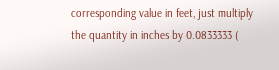corresponding value in feet, just multiply the quantity in inches by 0.0833333 (